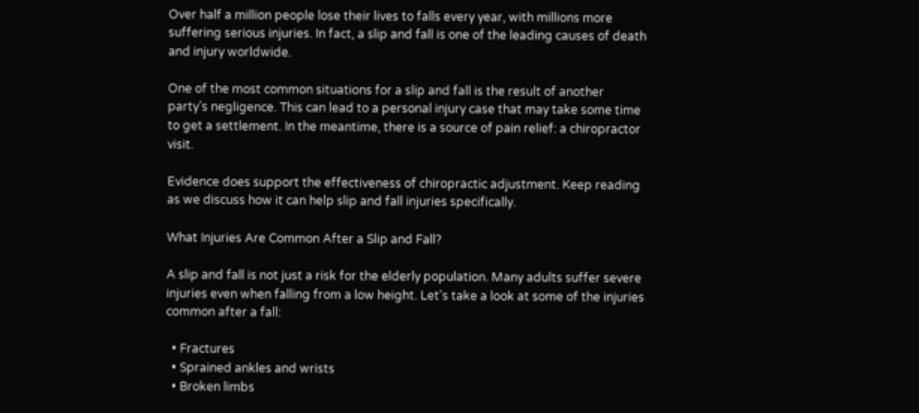Over half a million people lose their lives to falls every year, with millions more suffering serious injuries. In fact, a slip and fall is one of the leading causes of death and injury worldwide.

One of the most common situations for a slip and fall is the result of another party’s negligence. This can lead to a personal injury case that may take some time to get a settlement. In the meantime, there is a source of pain relief: a chiropractor visit.

Evidence does support the effectiveness of chiropractic adjustment. Keep reading as we discuss how it can help slip and fall injuries specifically.

What Injuries Are Common After a Slip and Fall?

A slip and fall is not just a risk for the elderly population. Many adults suffer severe injuries even when falling from a low height. Let’s take a look at some of the injuries common after a fall:

  • Fractures
  • Sprained ankles and wrists
  • Broken limbs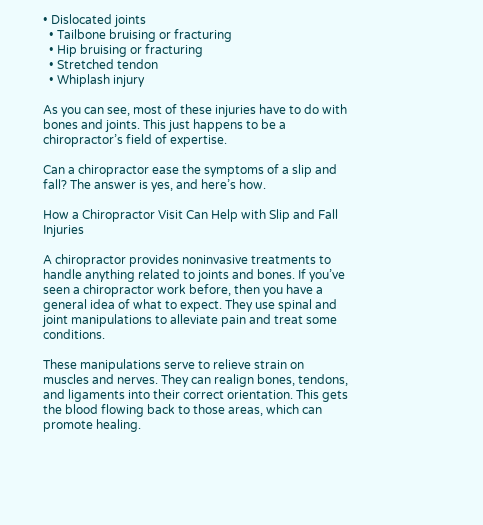• Dislocated joints
  • Tailbone bruising or fracturing
  • Hip bruising or fracturing
  • Stretched tendon
  • Whiplash injury

As you can see, most of these injuries have to do with bones and joints. This just happens to be a chiropractor’s field of expertise.

Can a chiropractor ease the symptoms of a slip and fall? The answer is yes, and here’s how.

How a Chiropractor Visit Can Help with Slip and Fall Injuries

A chiropractor provides noninvasive treatments to handle anything related to joints and bones. If you’ve seen a chiropractor work before, then you have a general idea of what to expect. They use spinal and joint manipulations to alleviate pain and treat some conditions.

These manipulations serve to relieve strain on muscles and nerves. They can realign bones, tendons, and ligaments into their correct orientation. This gets the blood flowing back to those areas, which can promote healing.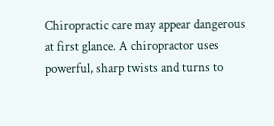Chiropractic care may appear dangerous at first glance. A chiropractor uses powerful, sharp twists and turns to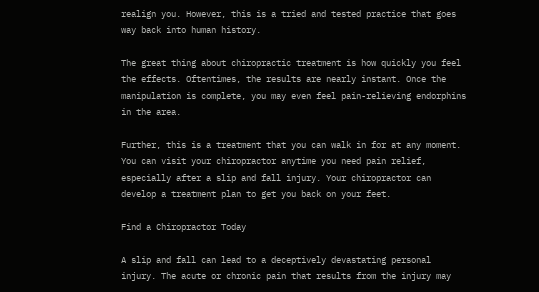realign you. However, this is a tried and tested practice that goes way back into human history.

The great thing about chiropractic treatment is how quickly you feel the effects. Oftentimes, the results are nearly instant. Once the manipulation is complete, you may even feel pain-relieving endorphins in the area.

Further, this is a treatment that you can walk in for at any moment. You can visit your chiropractor anytime you need pain relief, especially after a slip and fall injury. Your chiropractor can develop a treatment plan to get you back on your feet.

Find a Chiropractor Today

A slip and fall can lead to a deceptively devastating personal injury. The acute or chronic pain that results from the injury may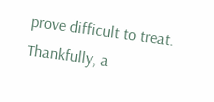prove difficult to treat. Thankfully, a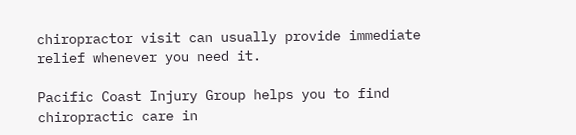chiropractor visit can usually provide immediate relief whenever you need it.

Pacific Coast Injury Group helps you to find chiropractic care in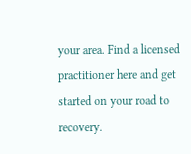your area. Find a licensed practitioner here and get started on your road to recovery.